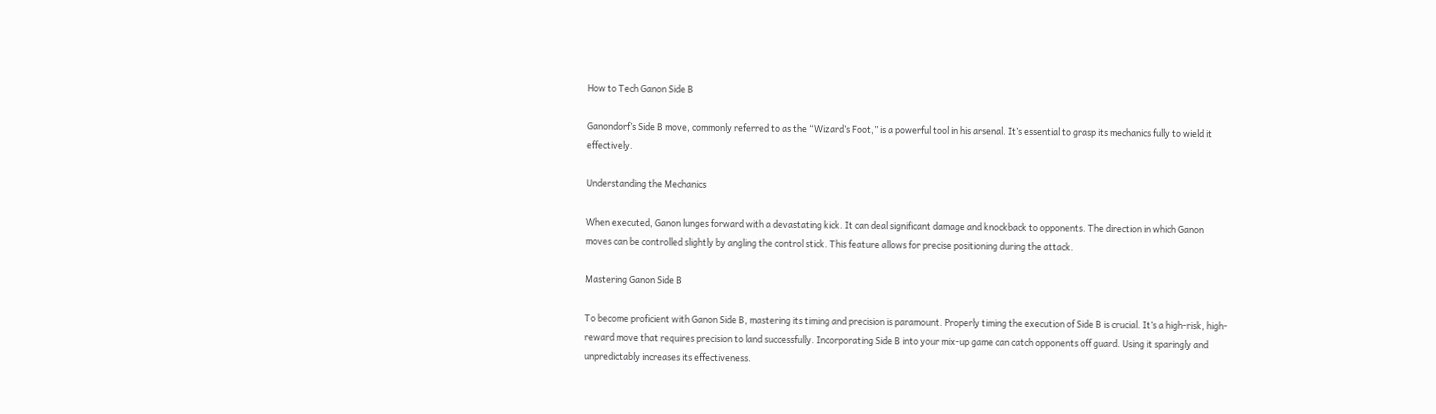How to Tech Ganon Side B

Ganondorf’s Side B move, commonly referred to as the “Wizard’s Foot,” is a powerful tool in his arsenal. It’s essential to grasp its mechanics fully to wield it effectively.

Understanding the Mechanics

When executed, Ganon lunges forward with a devastating kick. It can deal significant damage and knockback to opponents. The direction in which Ganon moves can be controlled slightly by angling the control stick. This feature allows for precise positioning during the attack.

Mastering Ganon Side B

To become proficient with Ganon Side B, mastering its timing and precision is paramount. Properly timing the execution of Side B is crucial. It’s a high-risk, high-reward move that requires precision to land successfully. Incorporating Side B into your mix-up game can catch opponents off guard. Using it sparingly and unpredictably increases its effectiveness.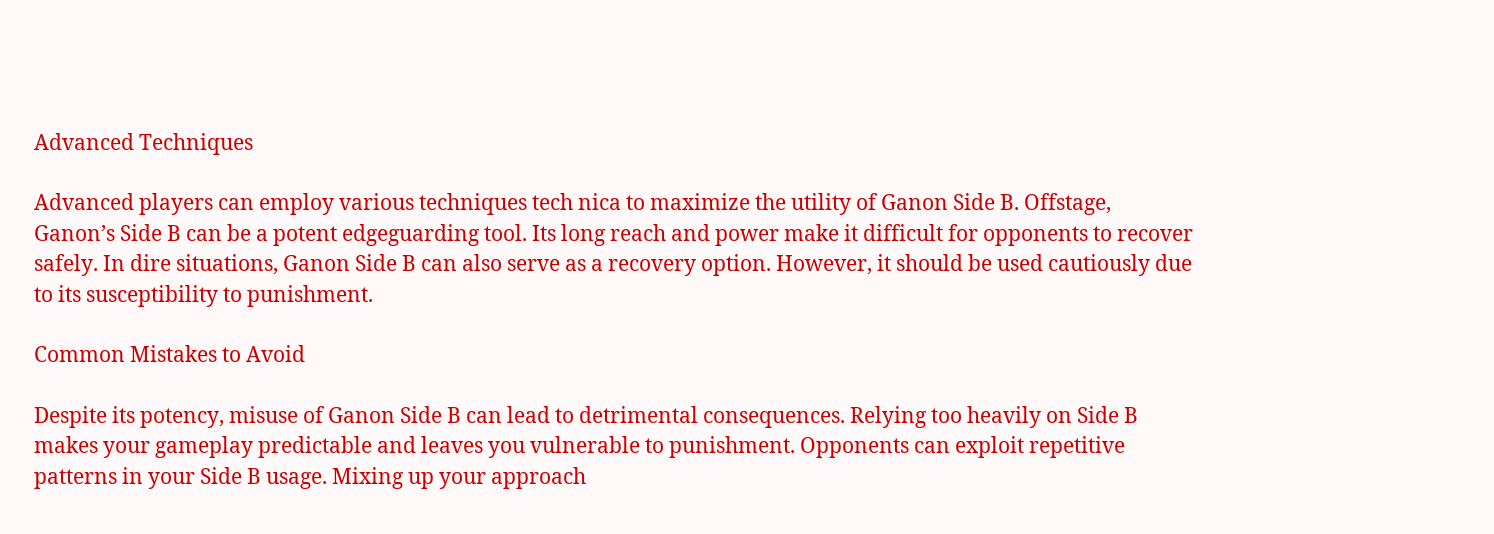Advanced Techniques

Advanced players can employ various techniques tech nica to maximize the utility of Ganon Side B. Offstage, Ganon’s Side B can be a potent edgeguarding tool. Its long reach and power make it difficult for opponents to recover safely. In dire situations, Ganon Side B can also serve as a recovery option. However, it should be used cautiously due to its susceptibility to punishment.

Common Mistakes to Avoid

Despite its potency, misuse of Ganon Side B can lead to detrimental consequences. Relying too heavily on Side B makes your gameplay predictable and leaves you vulnerable to punishment. Opponents can exploit repetitive patterns in your Side B usage. Mixing up your approach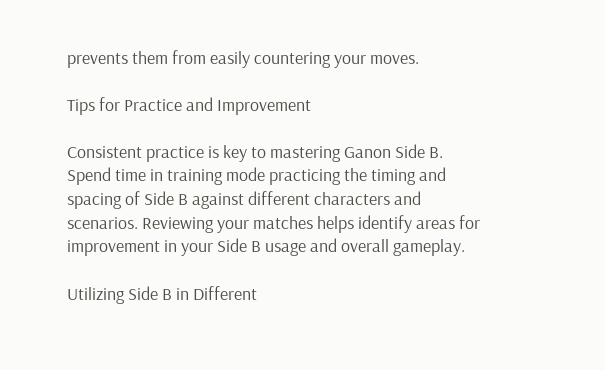prevents them from easily countering your moves.

Tips for Practice and Improvement

Consistent practice is key to mastering Ganon Side B. Spend time in training mode practicing the timing and spacing of Side B against different characters and scenarios. Reviewing your matches helps identify areas for improvement in your Side B usage and overall gameplay.

Utilizing Side B in Different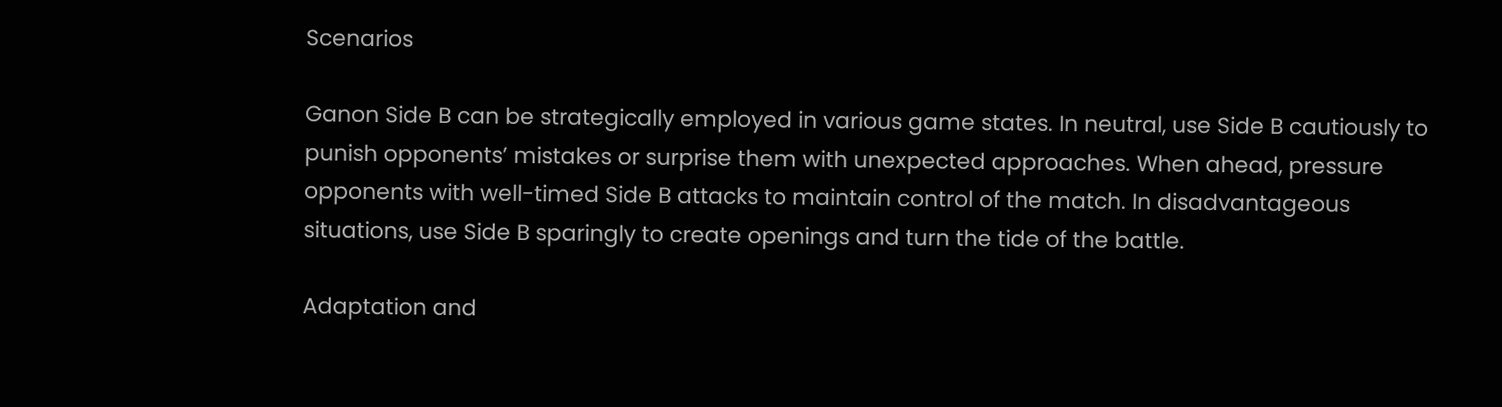Scenarios

Ganon Side B can be strategically employed in various game states. In neutral, use Side B cautiously to punish opponents’ mistakes or surprise them with unexpected approaches. When ahead, pressure opponents with well-timed Side B attacks to maintain control of the match. In disadvantageous situations, use Side B sparingly to create openings and turn the tide of the battle.

Adaptation and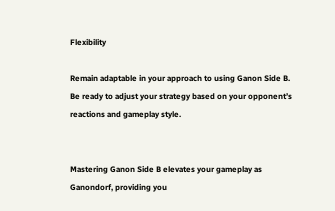Flexibility

Remain adaptable in your approach to using Ganon Side B. Be ready to adjust your strategy based on your opponent’s reactions and gameplay style.


Mastering Ganon Side B elevates your gameplay as Ganondorf, providing you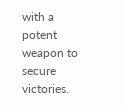with a potent weapon to secure victories.